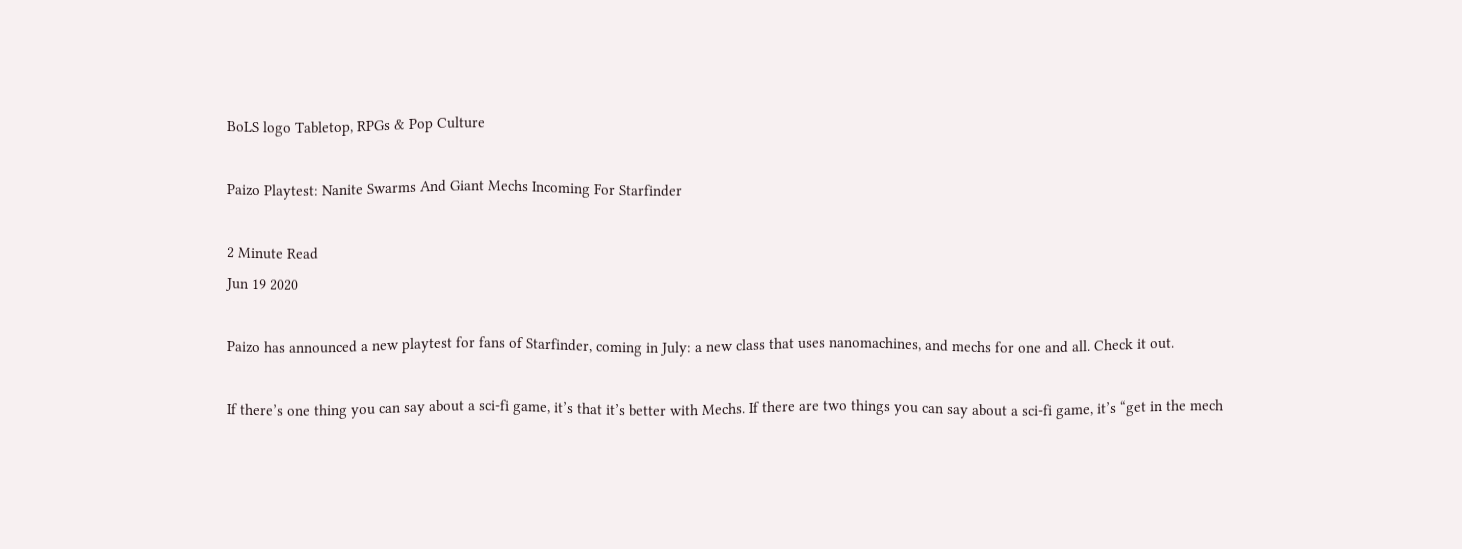BoLS logo Tabletop, RPGs & Pop Culture

Paizo Playtest: Nanite Swarms And Giant Mechs Incoming For Starfinder

2 Minute Read
Jun 19 2020

Paizo has announced a new playtest for fans of Starfinder, coming in July: a new class that uses nanomachines, and mechs for one and all. Check it out.

If there’s one thing you can say about a sci-fi game, it’s that it’s better with Mechs. If there are two things you can say about a sci-fi game, it’s “get in the mech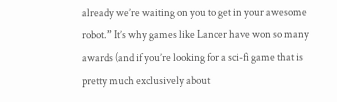already we’re waiting on you to get in your awesome robot.” It’s why games like Lancer have won so many awards (and if you’re looking for a sci-fi game that is pretty much exclusively about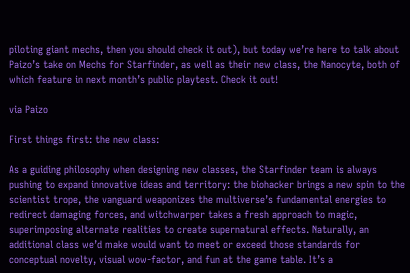piloting giant mechs, then you should check it out), but today we’re here to talk about Paizo’s take on Mechs for Starfinder, as well as their new class, the Nanocyte, both of which feature in next month’s public playtest. Check it out!

via Paizo

First things first: the new class:

As a guiding philosophy when designing new classes, the Starfinder team is always pushing to expand innovative ideas and territory: the biohacker brings a new spin to the scientist trope, the vanguard weaponizes the multiverse’s fundamental energies to redirect damaging forces, and witchwarper takes a fresh approach to magic, superimposing alternate realities to create supernatural effects. Naturally, an additional class we’d make would want to meet or exceed those standards for conceptual novelty, visual wow-factor, and fun at the game table. It’s a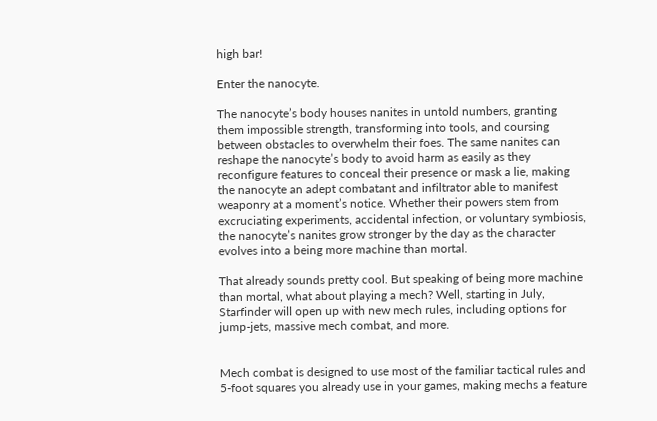high bar!

Enter the nanocyte.

The nanocyte’s body houses nanites in untold numbers, granting them impossible strength, transforming into tools, and coursing between obstacles to overwhelm their foes. The same nanites can reshape the nanocyte’s body to avoid harm as easily as they reconfigure features to conceal their presence or mask a lie, making the nanocyte an adept combatant and infiltrator able to manifest weaponry at a moment’s notice. Whether their powers stem from excruciating experiments, accidental infection, or voluntary symbiosis, the nanocyte’s nanites grow stronger by the day as the character evolves into a being more machine than mortal.

That already sounds pretty cool. But speaking of being more machine than mortal, what about playing a mech? Well, starting in July, Starfinder will open up with new mech rules, including options for jump-jets, massive mech combat, and more.


Mech combat is designed to use most of the familiar tactical rules and 5-foot squares you already use in your games, making mechs a feature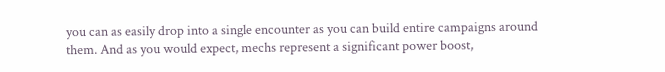you can as easily drop into a single encounter as you can build entire campaigns around them. And as you would expect, mechs represent a significant power boost,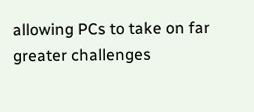allowing PCs to take on far greater challenges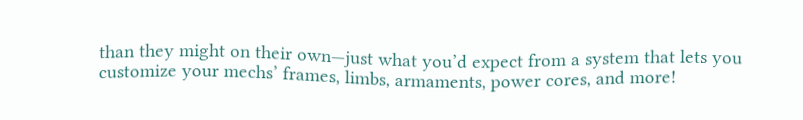than they might on their own—just what you’d expect from a system that lets you customize your mechs’ frames, limbs, armaments, power cores, and more!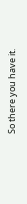So there you have it.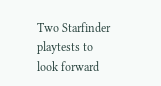Two Starfinder playtests to look forward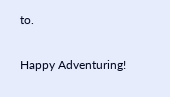to.

Happy Adventuring!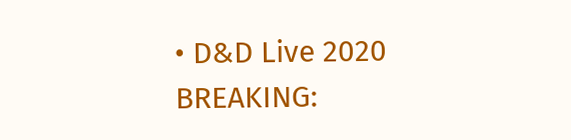• D&D Live 2020 BREAKING: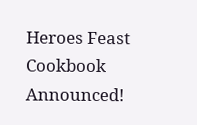Heroes Feast Cookbook Announced!